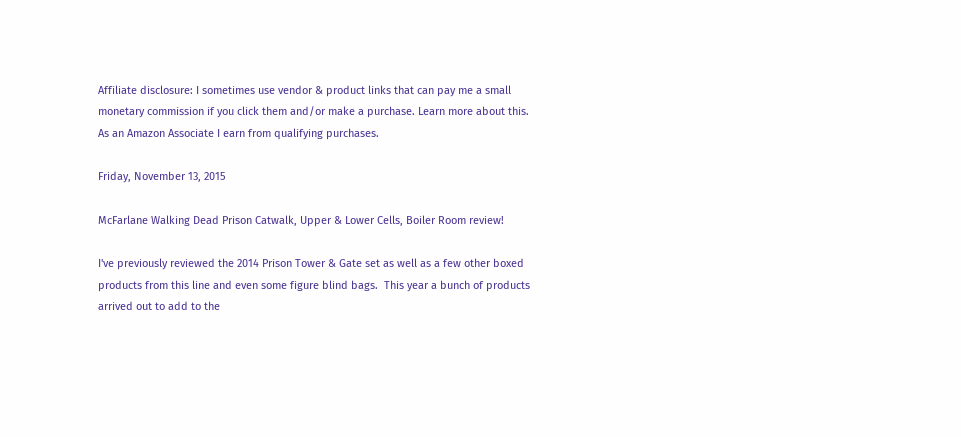Affiliate disclosure: I sometimes use vendor & product links that can pay me a small monetary commission if you click them and/or make a purchase. Learn more about this. As an Amazon Associate I earn from qualifying purchases.

Friday, November 13, 2015

McFarlane Walking Dead Prison Catwalk, Upper & Lower Cells, Boiler Room review!

I've previously reviewed the 2014 Prison Tower & Gate set as well as a few other boxed products from this line and even some figure blind bags.  This year a bunch of products arrived out to add to the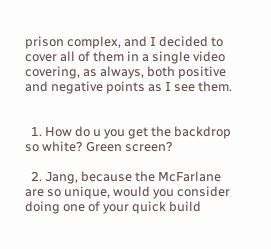prison complex, and I decided to cover all of them in a single video covering, as always, both positive and negative points as I see them.


  1. How do u you get the backdrop so white? Green screen?

  2. Jang, because the McFarlane are so unique, would you consider doing one of your quick build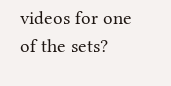videos for one of the sets?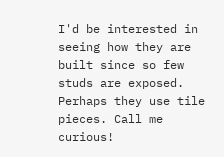I'd be interested in seeing how they are built since so few studs are exposed. Perhaps they use tile pieces. Call me curious!